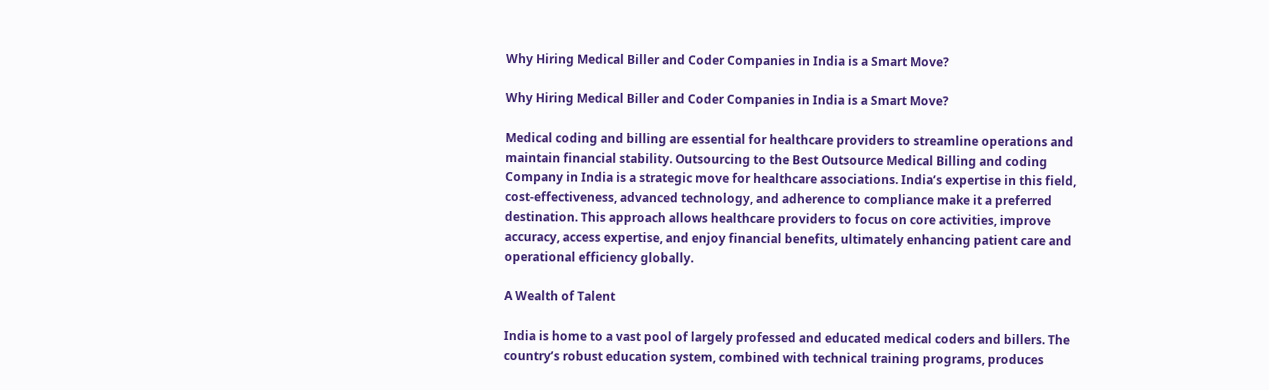Why Hiring Medical Biller and Coder Companies in India is a Smart Move?

Why Hiring Medical Biller and Coder Companies in India is a Smart Move?

Medical coding and billing are essential for healthcare providers to streamline operations and maintain financial stability. Outsourcing to the Best Outsource Medical Billing and coding Company in India is a strategic move for healthcare associations. India’s expertise in this field, cost-effectiveness, advanced technology, and adherence to compliance make it a preferred destination. This approach allows healthcare providers to focus on core activities, improve accuracy, access expertise, and enjoy financial benefits, ultimately enhancing patient care and operational efficiency globally.

A Wealth of Talent

India is home to a vast pool of largely professed and educated medical coders and billers. The country’s robust education system, combined with technical training programs, produces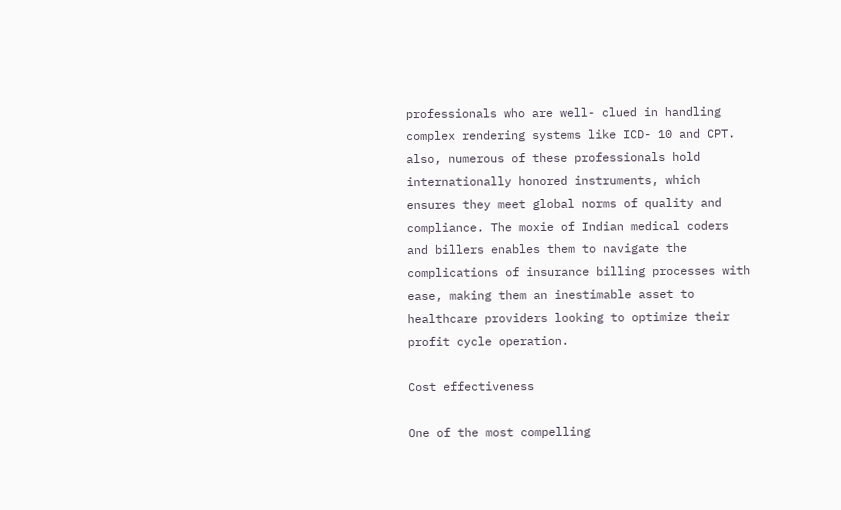professionals who are well- clued in handling complex rendering systems like ICD- 10 and CPT. also, numerous of these professionals hold internationally honored instruments, which ensures they meet global norms of quality and compliance. The moxie of Indian medical coders and billers enables them to navigate the complications of insurance billing processes with ease, making them an inestimable asset to healthcare providers looking to optimize their profit cycle operation.

Cost effectiveness

One of the most compelling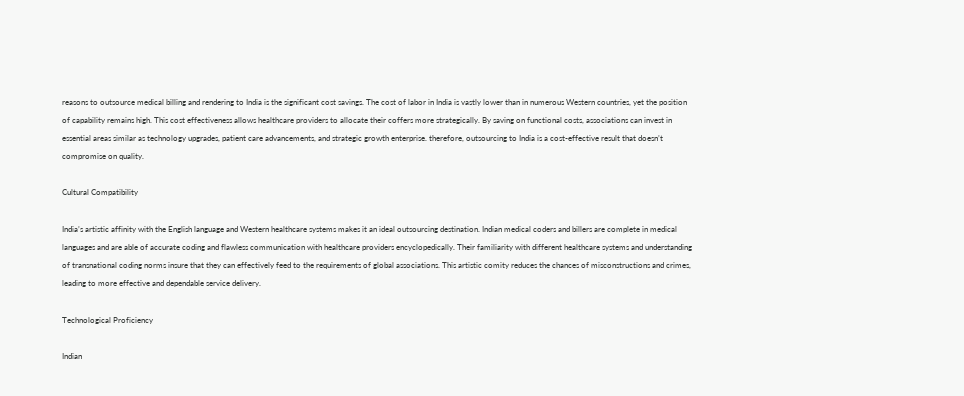reasons to outsource medical billing and rendering to India is the significant cost savings. The cost of labor in India is vastly lower than in numerous Western countries, yet the position of capability remains high. This cost effectiveness allows healthcare providers to allocate their coffers more strategically. By saving on functional costs, associations can invest in essential areas similar as technology upgrades, patient care advancements, and strategic growth enterprise. therefore, outsourcing to India is a cost-effective result that doesn’t compromise on quality.

Cultural Compatibility

India’s artistic affinity with the English language and Western healthcare systems makes it an ideal outsourcing destination. Indian medical coders and billers are complete in medical languages and are able of accurate coding and flawless communication with healthcare providers encyclopedically. Their familiarity with different healthcare systems and understanding of transnational coding norms insure that they can effectively feed to the requirements of global associations. This artistic comity reduces the chances of misconstructions and crimes, leading to more effective and dependable service delivery.

Technological Proficiency

Indian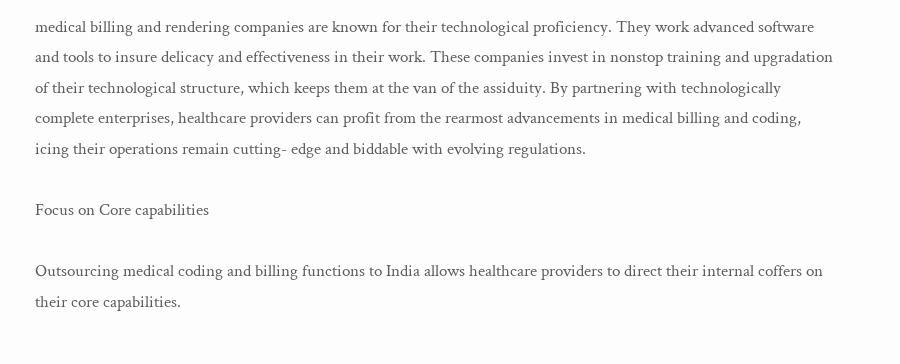medical billing and rendering companies are known for their technological proficiency. They work advanced software and tools to insure delicacy and effectiveness in their work. These companies invest in nonstop training and upgradation of their technological structure, which keeps them at the van of the assiduity. By partnering with technologically complete enterprises, healthcare providers can profit from the rearmost advancements in medical billing and coding, icing their operations remain cutting- edge and biddable with evolving regulations.

Focus on Core capabilities

Outsourcing medical coding and billing functions to India allows healthcare providers to direct their internal coffers on their core capabilities.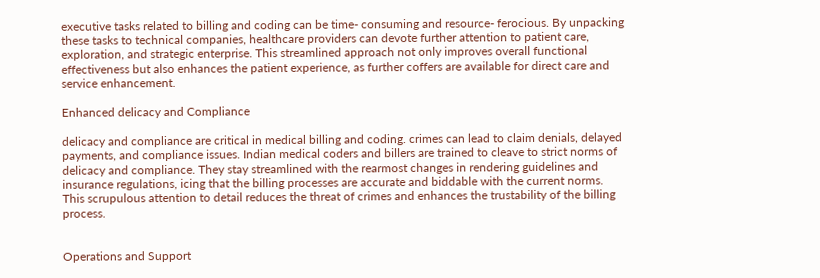executive tasks related to billing and coding can be time- consuming and resource- ferocious. By unpacking these tasks to technical companies, healthcare providers can devote further attention to patient care, exploration, and strategic enterprise. This streamlined approach not only improves overall functional effectiveness but also enhances the patient experience, as further coffers are available for direct care and service enhancement.

Enhanced delicacy and Compliance

delicacy and compliance are critical in medical billing and coding. crimes can lead to claim denials, delayed payments, and compliance issues. Indian medical coders and billers are trained to cleave to strict norms of delicacy and compliance. They stay streamlined with the rearmost changes in rendering guidelines and insurance regulations, icing that the billing processes are accurate and biddable with the current norms. This scrupulous attention to detail reduces the threat of crimes and enhances the trustability of the billing process.


Operations and Support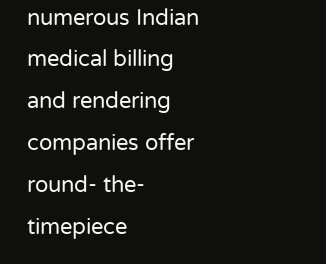numerous Indian medical billing and rendering companies offer round- the- timepiece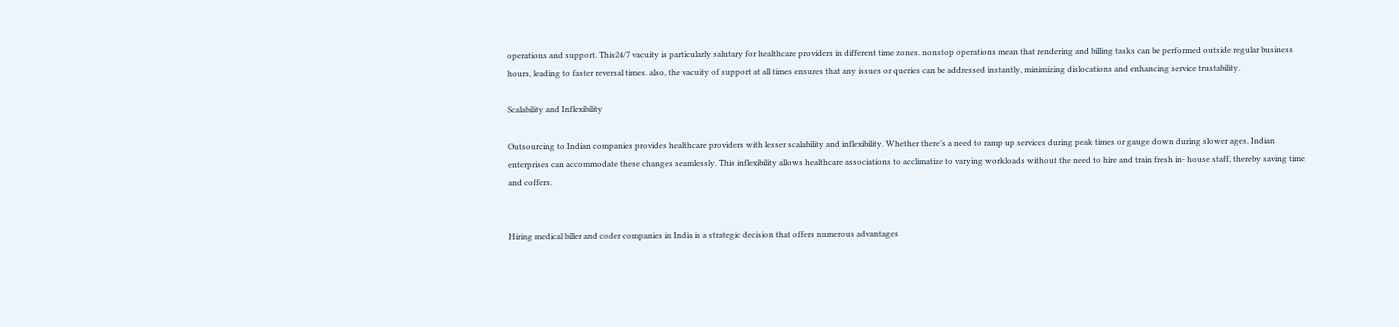operations and support. This24/7 vacuity is particularly salutary for healthcare providers in different time zones. nonstop operations mean that rendering and billing tasks can be performed outside regular business hours, leading to faster reversal times. also, the vacuity of support at all times ensures that any issues or queries can be addressed instantly, minimizing dislocations and enhancing service trustability.

Scalability and Inflexibility

Outsourcing to Indian companies provides healthcare providers with lesser scalability and inflexibility. Whether there’s a need to ramp up services during peak times or gauge down during slower ages, Indian enterprises can accommodate these changes seamlessly. This inflexibility allows healthcare associations to acclimatize to varying workloads without the need to hire and train fresh in- house staff, thereby saving time and coffers.


Hiring medical biller and coder companies in India is a strategic decision that offers numerous advantages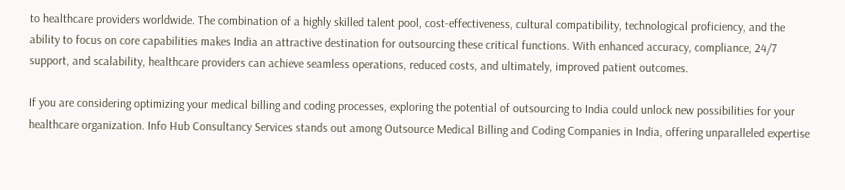to healthcare providers worldwide. The combination of a highly skilled talent pool, cost-effectiveness, cultural compatibility, technological proficiency, and the ability to focus on core capabilities makes India an attractive destination for outsourcing these critical functions. With enhanced accuracy, compliance, 24/7 support, and scalability, healthcare providers can achieve seamless operations, reduced costs, and ultimately, improved patient outcomes.

If you are considering optimizing your medical billing and coding processes, exploring the potential of outsourcing to India could unlock new possibilities for your healthcare organization. Info Hub Consultancy Services stands out among Outsource Medical Billing and Coding Companies in India, offering unparalleled expertise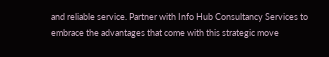and reliable service. Partner with Info Hub Consultancy Services to embrace the advantages that come with this strategic move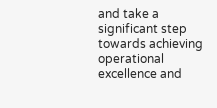and take a significant step towards achieving operational excellence and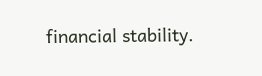financial stability.